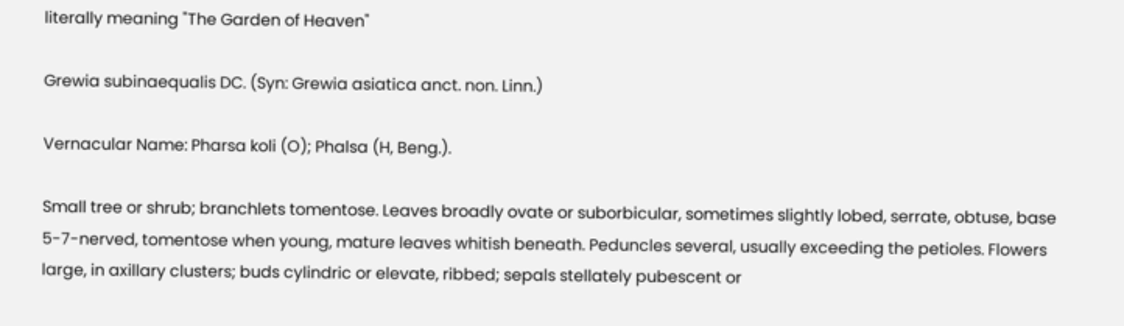literally meaning "The Garden of Heaven"

Grewia subinaequalis DC. (Syn: Grewia asiatica anct. non. Linn.)

Vernacular Name: Pharsa koli (O); Phalsa (H, Beng.).

Small tree or shrub; branchlets tomentose. Leaves broadly ovate or suborbicular, sometimes slightly lobed, serrate, obtuse, base 5-7-nerved, tomentose when young, mature leaves whitish beneath. Peduncles several, usually exceeding the petioles. Flowers large, in axillary clusters; buds cylindric or elevate, ribbed; sepals stellately pubescent or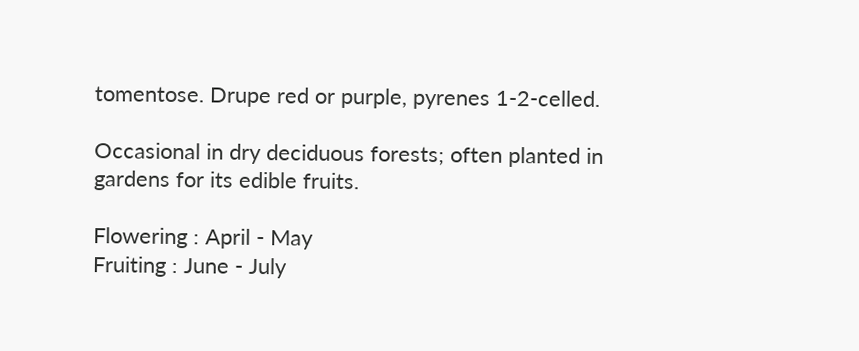tomentose. Drupe red or purple, pyrenes 1-2-celled.

Occasional in dry deciduous forests; often planted in gardens for its edible fruits.

Flowering : April - May
Fruiting : June - July